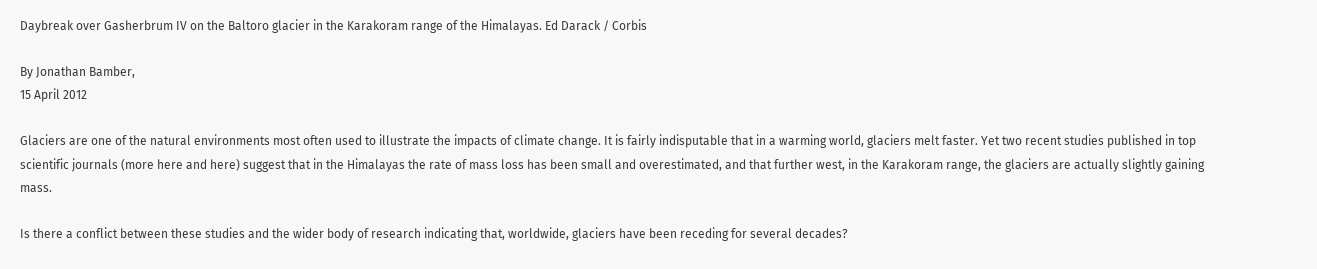Daybreak over Gasherbrum IV on the Baltoro glacier in the Karakoram range of the Himalayas. Ed Darack / Corbis

By Jonathan Bamber,
15 April 2012

Glaciers are one of the natural environments most often used to illustrate the impacts of climate change. It is fairly indisputable that in a warming world, glaciers melt faster. Yet two recent studies published in top scientific journals (more here and here) suggest that in the Himalayas the rate of mass loss has been small and overestimated, and that further west, in the Karakoram range, the glaciers are actually slightly gaining mass.

Is there a conflict between these studies and the wider body of research indicating that, worldwide, glaciers have been receding for several decades?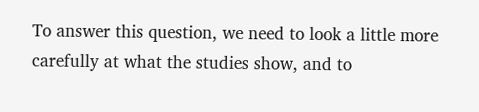To answer this question, we need to look a little more carefully at what the studies show, and to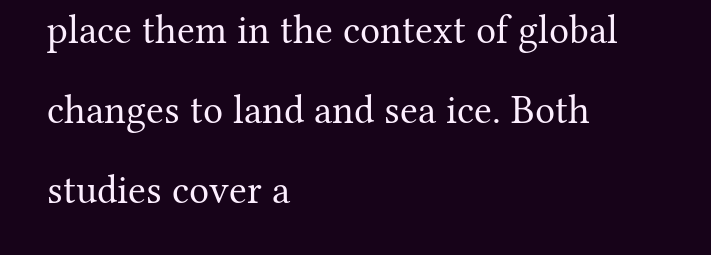place them in the context of global changes to land and sea ice. Both studies cover a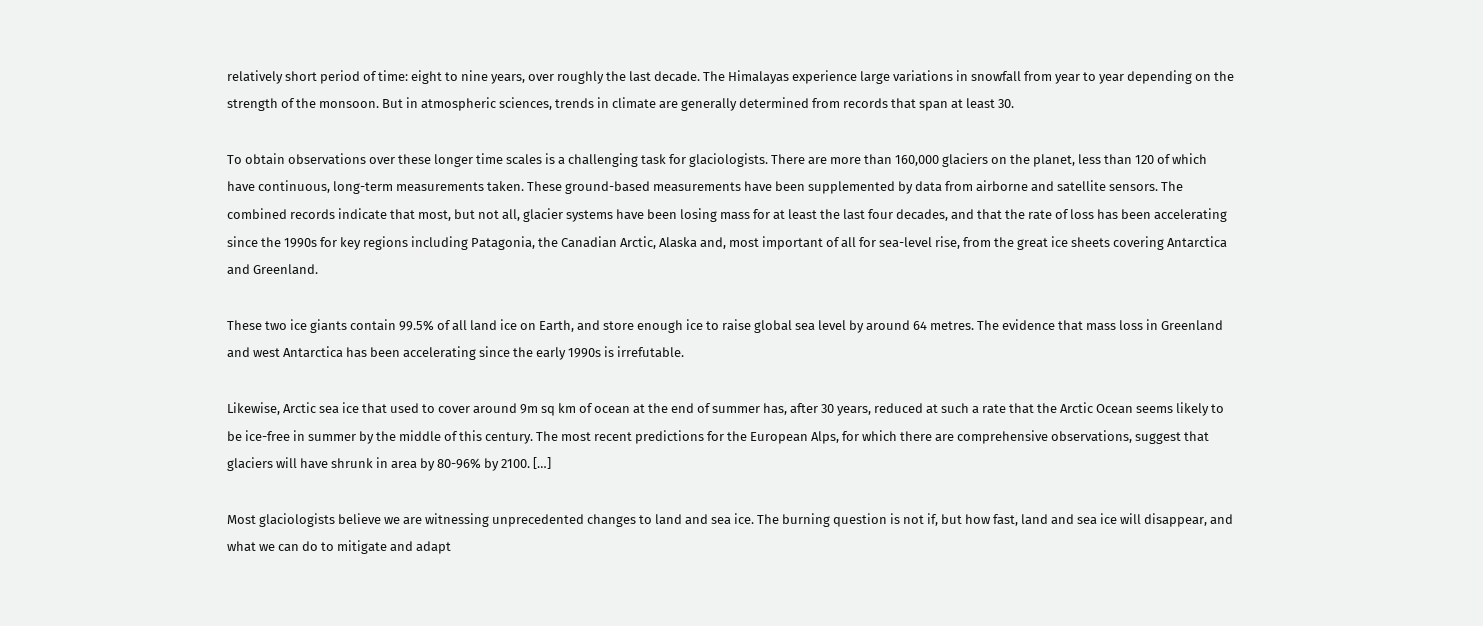relatively short period of time: eight to nine years, over roughly the last decade. The Himalayas experience large variations in snowfall from year to year depending on the strength of the monsoon. But in atmospheric sciences, trends in climate are generally determined from records that span at least 30.

To obtain observations over these longer time scales is a challenging task for glaciologists. There are more than 160,000 glaciers on the planet, less than 120 of which have continuous, long-term measurements taken. These ground-based measurements have been supplemented by data from airborne and satellite sensors. The combined records indicate that most, but not all, glacier systems have been losing mass for at least the last four decades, and that the rate of loss has been accelerating since the 1990s for key regions including Patagonia, the Canadian Arctic, Alaska and, most important of all for sea-level rise, from the great ice sheets covering Antarctica and Greenland.

These two ice giants contain 99.5% of all land ice on Earth, and store enough ice to raise global sea level by around 64 metres. The evidence that mass loss in Greenland and west Antarctica has been accelerating since the early 1990s is irrefutable.

Likewise, Arctic sea ice that used to cover around 9m sq km of ocean at the end of summer has, after 30 years, reduced at such a rate that the Arctic Ocean seems likely to be ice-free in summer by the middle of this century. The most recent predictions for the European Alps, for which there are comprehensive observations, suggest that glaciers will have shrunk in area by 80-96% by 2100. […]

Most glaciologists believe we are witnessing unprecedented changes to land and sea ice. The burning question is not if, but how fast, land and sea ice will disappear, and what we can do to mitigate and adapt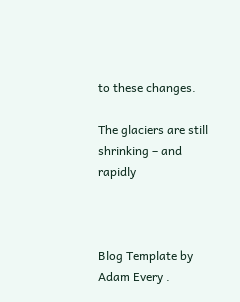to these changes.

The glaciers are still shrinking – and rapidly



Blog Template by Adam Every .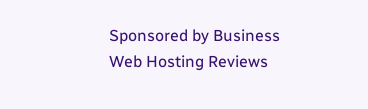Sponsored by Business Web Hosting Reviews